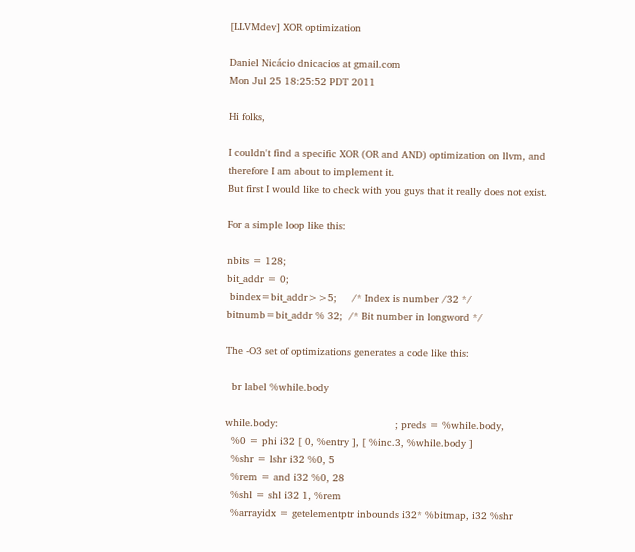[LLVMdev] XOR optimization

Daniel Nicácio dnicacios at gmail.com
Mon Jul 25 18:25:52 PDT 2011

Hi folks,

I couldn't find a specific XOR (OR and AND) optimization on llvm, and
therefore I am about to implement it.
But first I would like to check with you guys that it really does not exist.

For a simple loop like this:

nbits = 128;
bit_addr = 0;
 bindex=bit_addr>>5;     /* Index is number /32 */
bitnumb=bit_addr % 32;  /* Bit number in longword */

The -O3 set of optimizations generates a code like this:

  br label %while.body

while.body:                                       ; preds = %while.body,
  %0 = phi i32 [ 0, %entry ], [ %inc.3, %while.body ]
  %shr = lshr i32 %0, 5
  %rem = and i32 %0, 28
  %shl = shl i32 1, %rem
  %arrayidx = getelementptr inbounds i32* %bitmap, i32 %shr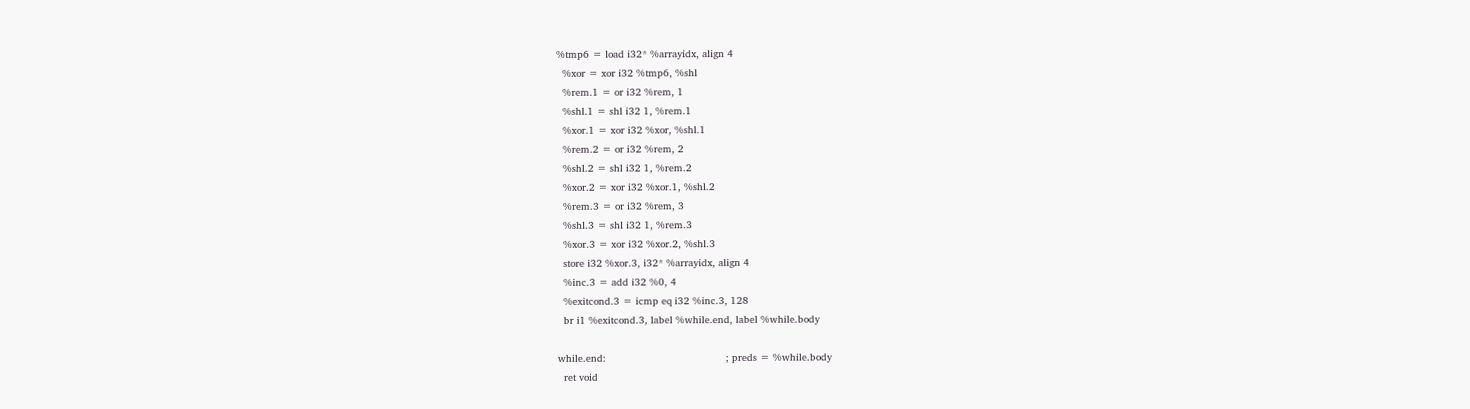%tmp6 = load i32* %arrayidx, align 4
  %xor = xor i32 %tmp6, %shl
  %rem.1 = or i32 %rem, 1
  %shl.1 = shl i32 1, %rem.1
  %xor.1 = xor i32 %xor, %shl.1
  %rem.2 = or i32 %rem, 2
  %shl.2 = shl i32 1, %rem.2
  %xor.2 = xor i32 %xor.1, %shl.2
  %rem.3 = or i32 %rem, 3
  %shl.3 = shl i32 1, %rem.3
  %xor.3 = xor i32 %xor.2, %shl.3
  store i32 %xor.3, i32* %arrayidx, align 4
  %inc.3 = add i32 %0, 4
  %exitcond.3 = icmp eq i32 %inc.3, 128
  br i1 %exitcond.3, label %while.end, label %while.body

while.end:                                        ; preds = %while.body
  ret void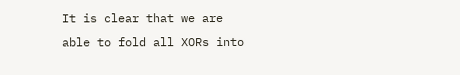It is clear that we are able to fold all XORs into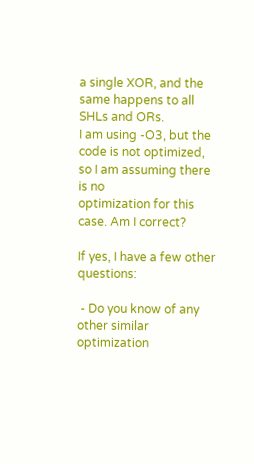a single XOR, and the
same happens to all SHLs and ORs.
I am using -O3, but the code is not optimized, so I am assuming there is no
optimization for this case. Am I correct?

If yes, I have a few other questions:

 - Do you know of any other similar optimization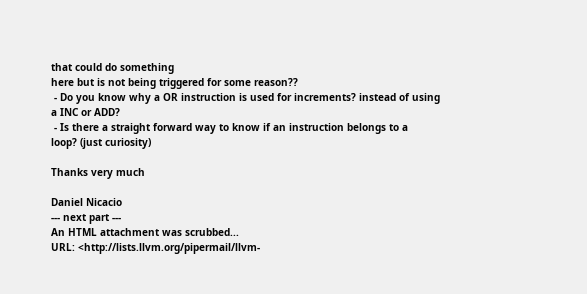that could do something
here but is not being triggered for some reason??
 - Do you know why a OR instruction is used for increments? instead of using
a INC or ADD?
 - Is there a straight forward way to know if an instruction belongs to a
loop? (just curiosity)

Thanks very much

Daniel Nicacio
--- next part ---
An HTML attachment was scrubbed...
URL: <http://lists.llvm.org/pipermail/llvm-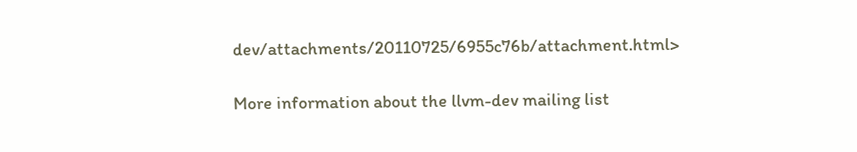dev/attachments/20110725/6955c76b/attachment.html>

More information about the llvm-dev mailing list